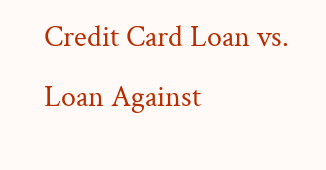Credit Card Loan vs. Loan Against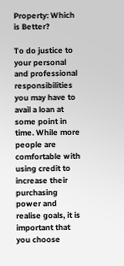Property: Which is Better?

To do justice to your personal and professional responsibilities you may have to avail a loan at some point in time. While more people are comfortable with using credit to increase their purchasing power and realise goals, it is important that you choose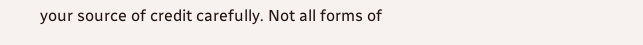your source of credit carefully. Not all forms of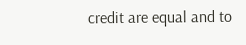credit are equal and to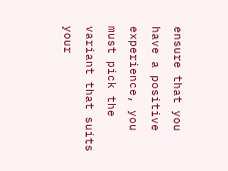ensure that you have a positive experience, you must pick the variant that suits your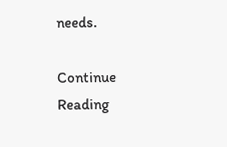needs.

Continue Reading